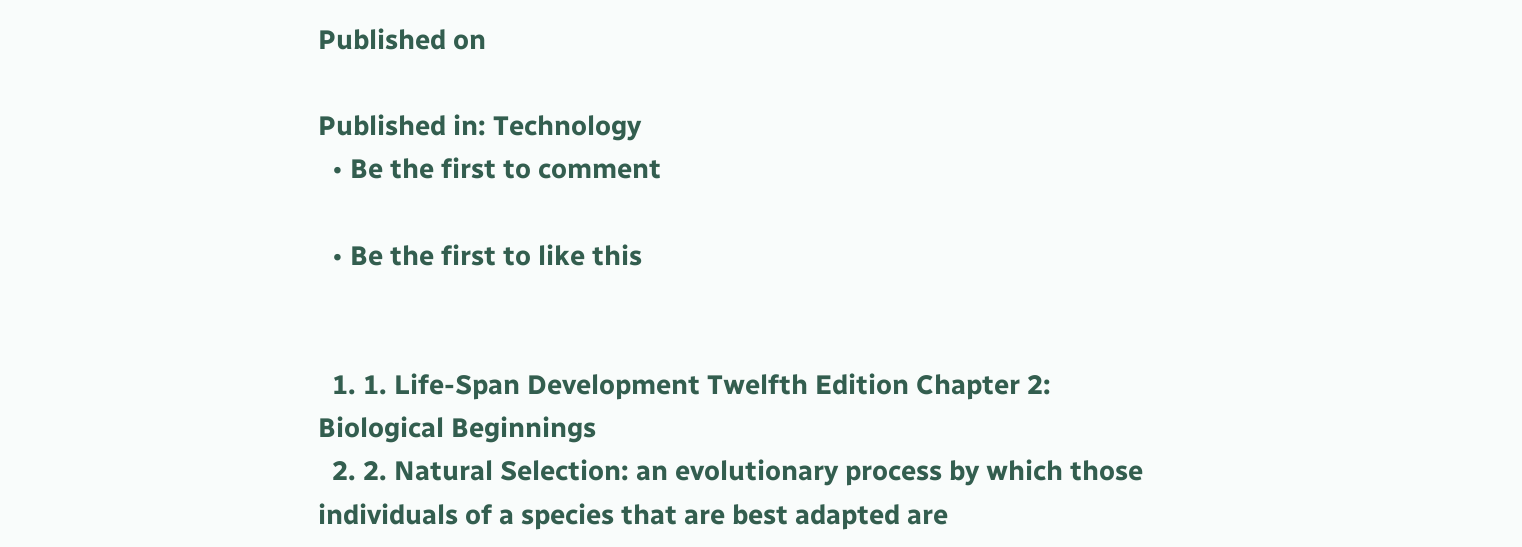Published on

Published in: Technology
  • Be the first to comment

  • Be the first to like this


  1. 1. Life-Span Development Twelfth Edition Chapter 2: Biological Beginnings
  2. 2. Natural Selection: an evolutionary process by which those individuals of a species that are best adapted are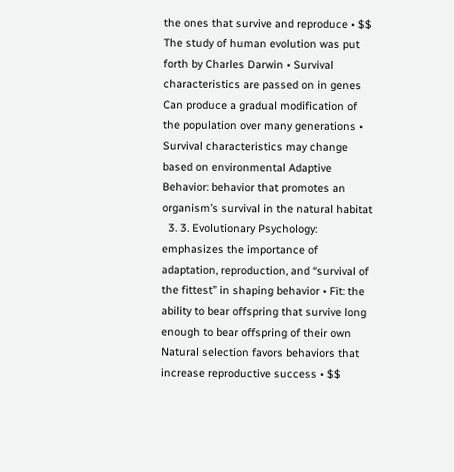the ones that survive and reproduce • $$ The study of human evolution was put forth by Charles Darwin • Survival characteristics are passed on in genes Can produce a gradual modification of the population over many generations • Survival characteristics may change based on environmental Adaptive Behavior: behavior that promotes an organism’s survival in the natural habitat
  3. 3. Evolutionary Psychology: emphasizes the importance of adaptation, reproduction, and “survival of the fittest” in shaping behavior • Fit: the ability to bear offspring that survive long enough to bear offspring of their own Natural selection favors behaviors that increase reproductive success • $$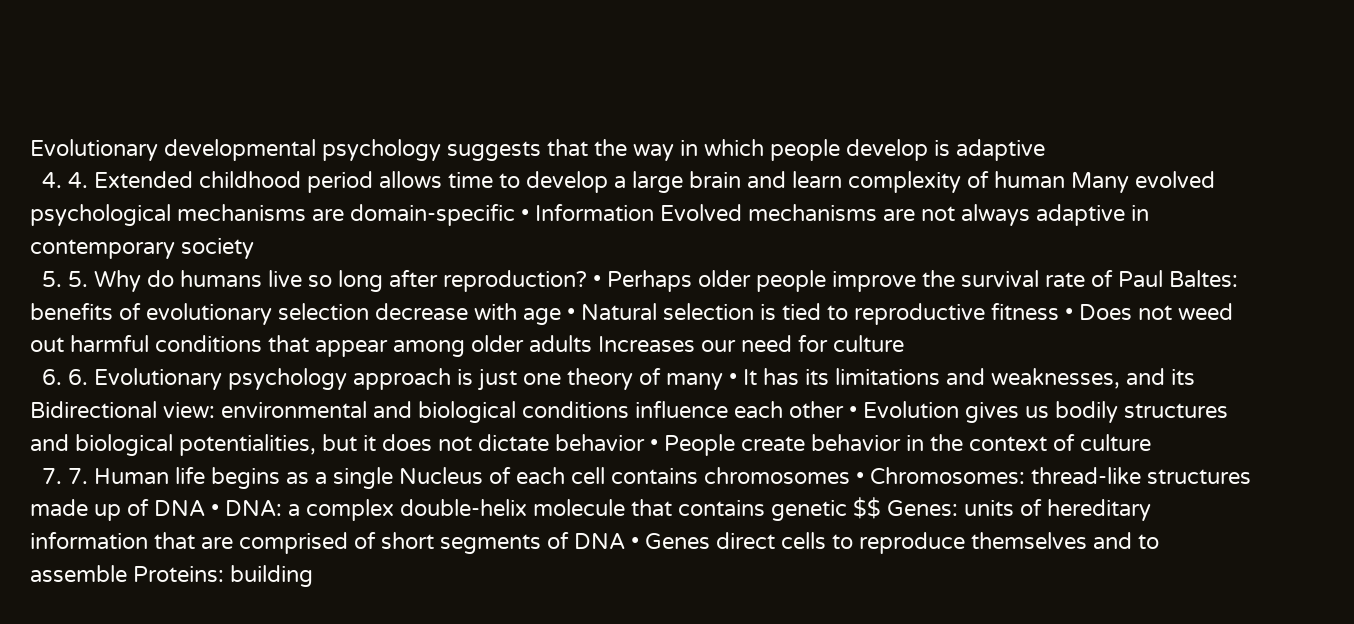Evolutionary developmental psychology suggests that the way in which people develop is adaptive
  4. 4. Extended childhood period allows time to develop a large brain and learn complexity of human Many evolved psychological mechanisms are domain-specific • Information Evolved mechanisms are not always adaptive in contemporary society
  5. 5. Why do humans live so long after reproduction? • Perhaps older people improve the survival rate of Paul Baltes: benefits of evolutionary selection decrease with age • Natural selection is tied to reproductive fitness • Does not weed out harmful conditions that appear among older adults Increases our need for culture
  6. 6. Evolutionary psychology approach is just one theory of many • It has its limitations and weaknesses, and its Bidirectional view: environmental and biological conditions influence each other • Evolution gives us bodily structures and biological potentialities, but it does not dictate behavior • People create behavior in the context of culture
  7. 7. Human life begins as a single Nucleus of each cell contains chromosomes • Chromosomes: thread-like structures made up of DNA • DNA: a complex double-helix molecule that contains genetic $$ Genes: units of hereditary information that are comprised of short segments of DNA • Genes direct cells to reproduce themselves and to assemble Proteins: building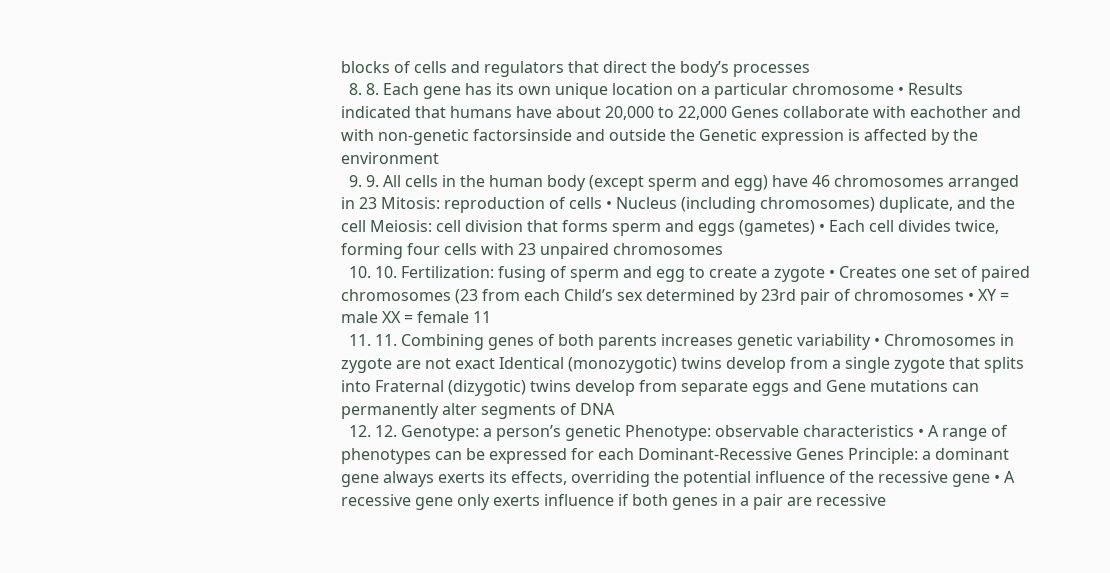blocks of cells and regulators that direct the body’s processes
  8. 8. Each gene has its own unique location on a particular chromosome • Results indicated that humans have about 20,000 to 22,000 Genes collaborate with eachother and with non-genetic factorsinside and outside the Genetic expression is affected by the environment
  9. 9. All cells in the human body (except sperm and egg) have 46 chromosomes arranged in 23 Mitosis: reproduction of cells • Nucleus (including chromosomes) duplicate, and the cell Meiosis: cell division that forms sperm and eggs (gametes) • Each cell divides twice, forming four cells with 23 unpaired chromosomes
  10. 10. Fertilization: fusing of sperm and egg to create a zygote • Creates one set of paired chromosomes (23 from each Child’s sex determined by 23rd pair of chromosomes • XY = male XX = female 11
  11. 11. Combining genes of both parents increases genetic variability • Chromosomes in zygote are not exact Identical (monozygotic) twins develop from a single zygote that splits into Fraternal (dizygotic) twins develop from separate eggs and Gene mutations can permanently alter segments of DNA
  12. 12. Genotype: a person’s genetic Phenotype: observable characteristics • A range of phenotypes can be expressed for each Dominant-Recessive Genes Principle: a dominant gene always exerts its effects, overriding the potential influence of the recessive gene • A recessive gene only exerts influence if both genes in a pair are recessive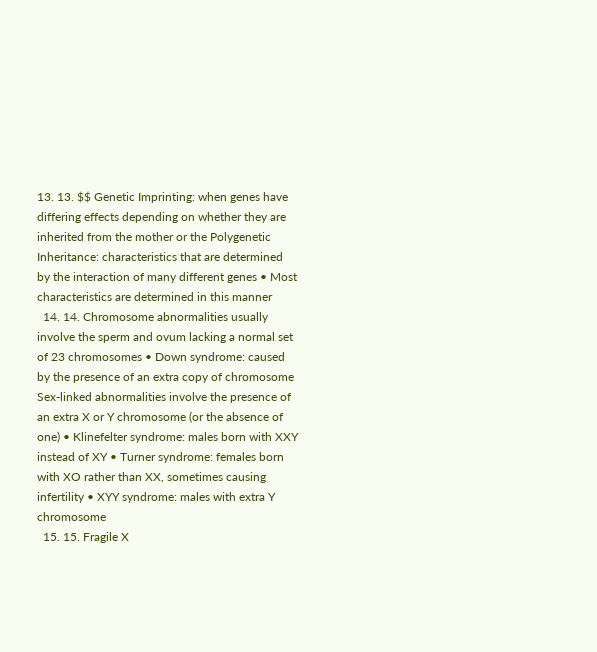13. 13. $$ Genetic Imprinting: when genes have differing effects depending on whether they are inherited from the mother or the Polygenetic Inheritance: characteristics that are determined by the interaction of many different genes • Most characteristics are determined in this manner
  14. 14. Chromosome abnormalities usually involve the sperm and ovum lacking a normal set of 23 chromosomes • Down syndrome: caused by the presence of an extra copy of chromosome Sex-linked abnormalities involve the presence of an extra X or Y chromosome (or the absence of one) • Klinefelter syndrome: males born with XXY instead of XY • Turner syndrome: females born with XO rather than XX, sometimes causing infertility • XYY syndrome: males with extra Y chromosome
  15. 15. Fragile X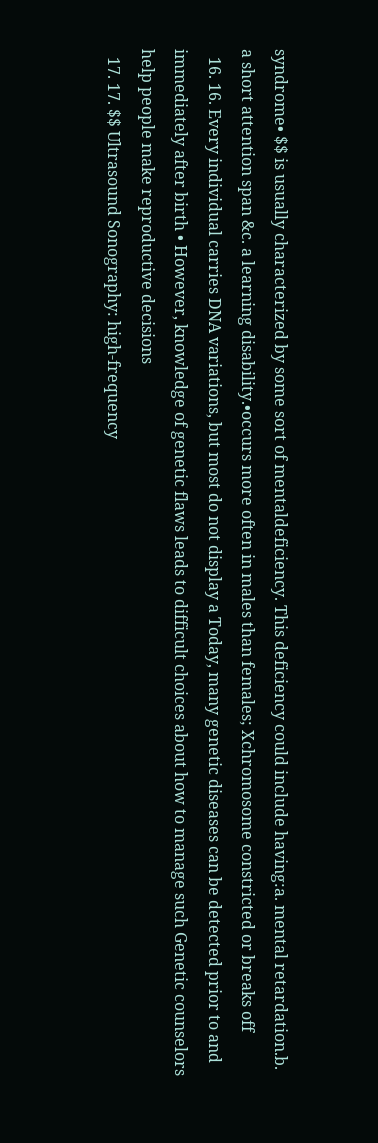syndrome• $$ is usually characterized by some sort of mentaldeficiency. This deficiency could include having:a. mental retardation.b. a short attention span &c. a learning disability.•occurs more often in males than females; Xchromosome constricted or breaks off
  16. 16. Every individual carries DNA variations, but most do not display a Today, many genetic diseases can be detected prior to and immediately after birth • However, knowledge of genetic flaws leads to difficult choices about how to manage such Genetic counselors help people make reproductive decisions
  17. 17. $$ Ultrasound Sonography: high-frequency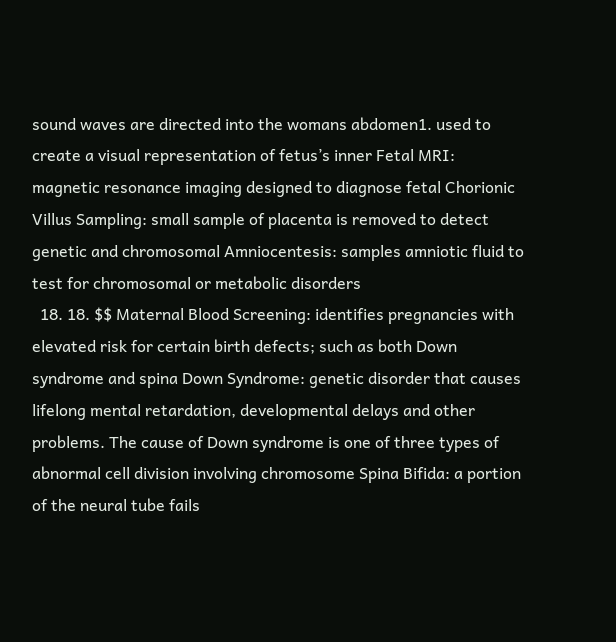sound waves are directed into the womans abdomen1. used to create a visual representation of fetus’s inner Fetal MRI: magnetic resonance imaging designed to diagnose fetal Chorionic Villus Sampling: small sample of placenta is removed to detect genetic and chromosomal Amniocentesis: samples amniotic fluid to test for chromosomal or metabolic disorders
  18. 18. $$ Maternal Blood Screening: identifies pregnancies with elevated risk for certain birth defects; such as both Down syndrome and spina Down Syndrome: genetic disorder that causes lifelong mental retardation, developmental delays and other problems. The cause of Down syndrome is one of three types of abnormal cell division involving chromosome Spina Bifida: a portion of the neural tube fails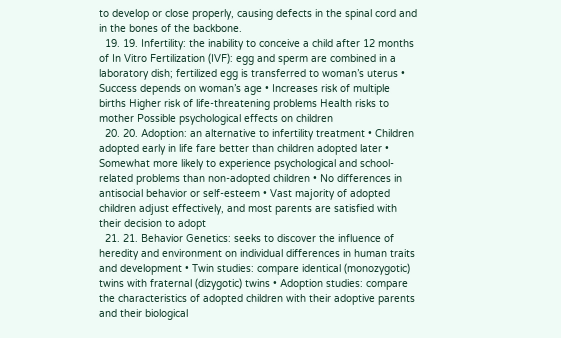to develop or close properly, causing defects in the spinal cord and in the bones of the backbone.
  19. 19. Infertility: the inability to conceive a child after 12 months of In Vitro Fertilization (IVF): egg and sperm are combined in a laboratory dish; fertilized egg is transferred to woman’s uterus • Success depends on woman’s age • Increases risk of multiple births Higher risk of life-threatening problems Health risks to mother Possible psychological effects on children
  20. 20. Adoption: an alternative to infertility treatment • Children adopted early in life fare better than children adopted later • Somewhat more likely to experience psychological and school-related problems than non-adopted children • No differences in antisocial behavior or self-esteem • Vast majority of adopted children adjust effectively, and most parents are satisfied with their decision to adopt
  21. 21. Behavior Genetics: seeks to discover the influence of heredity and environment on individual differences in human traits and development • Twin studies: compare identical (monozygotic) twins with fraternal (dizygotic) twins • Adoption studies: compare the characteristics of adopted children with their adoptive parents and their biological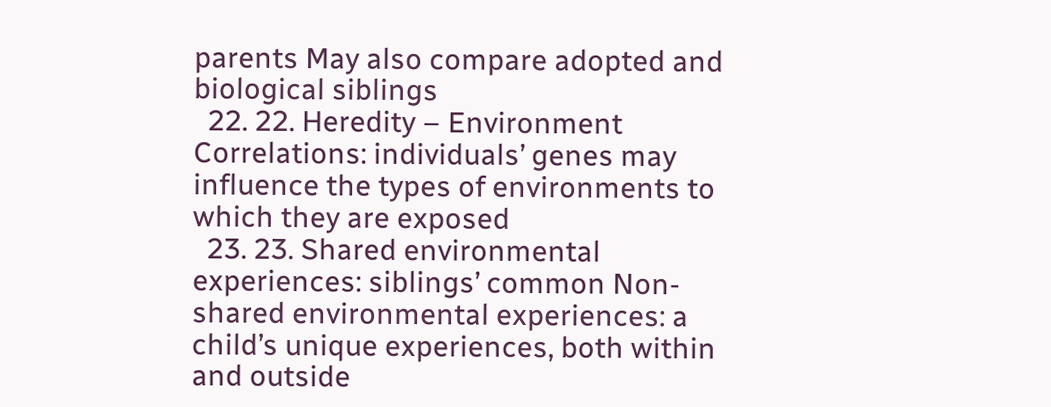parents May also compare adopted and biological siblings
  22. 22. Heredity – Environment Correlations: individuals’ genes may influence the types of environments to which they are exposed
  23. 23. Shared environmental experiences: siblings’ common Non-shared environmental experiences: a child’s unique experiences, both within and outside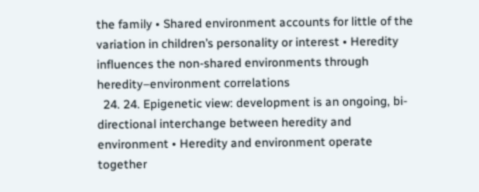the family • Shared environment accounts for little of the variation in children’s personality or interest • Heredity influences the non-shared environments through heredity–environment correlations
  24. 24. Epigenetic view: development is an ongoing, bi-directional interchange between heredity and environment • Heredity and environment operate together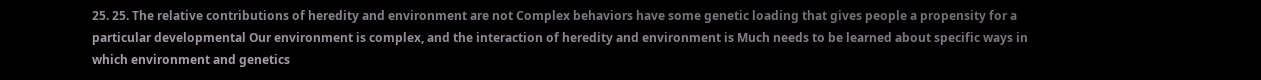25. 25. The relative contributions of heredity and environment are not Complex behaviors have some genetic loading that gives people a propensity for a particular developmental Our environment is complex, and the interaction of heredity and environment is Much needs to be learned about specific ways in which environment and genetics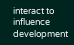interact to influence development